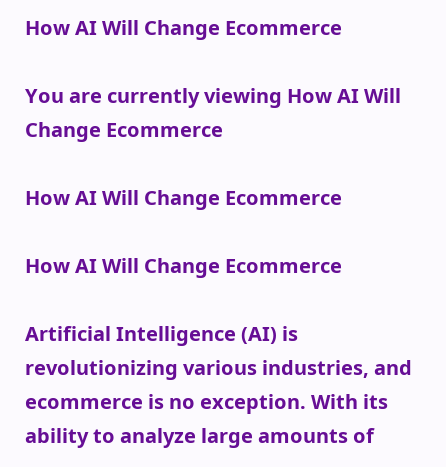How AI Will Change Ecommerce

You are currently viewing How AI Will Change Ecommerce

How AI Will Change Ecommerce

How AI Will Change Ecommerce

Artificial Intelligence (AI) is revolutionizing various industries, and ecommerce is no exception. With its ability to analyze large amounts of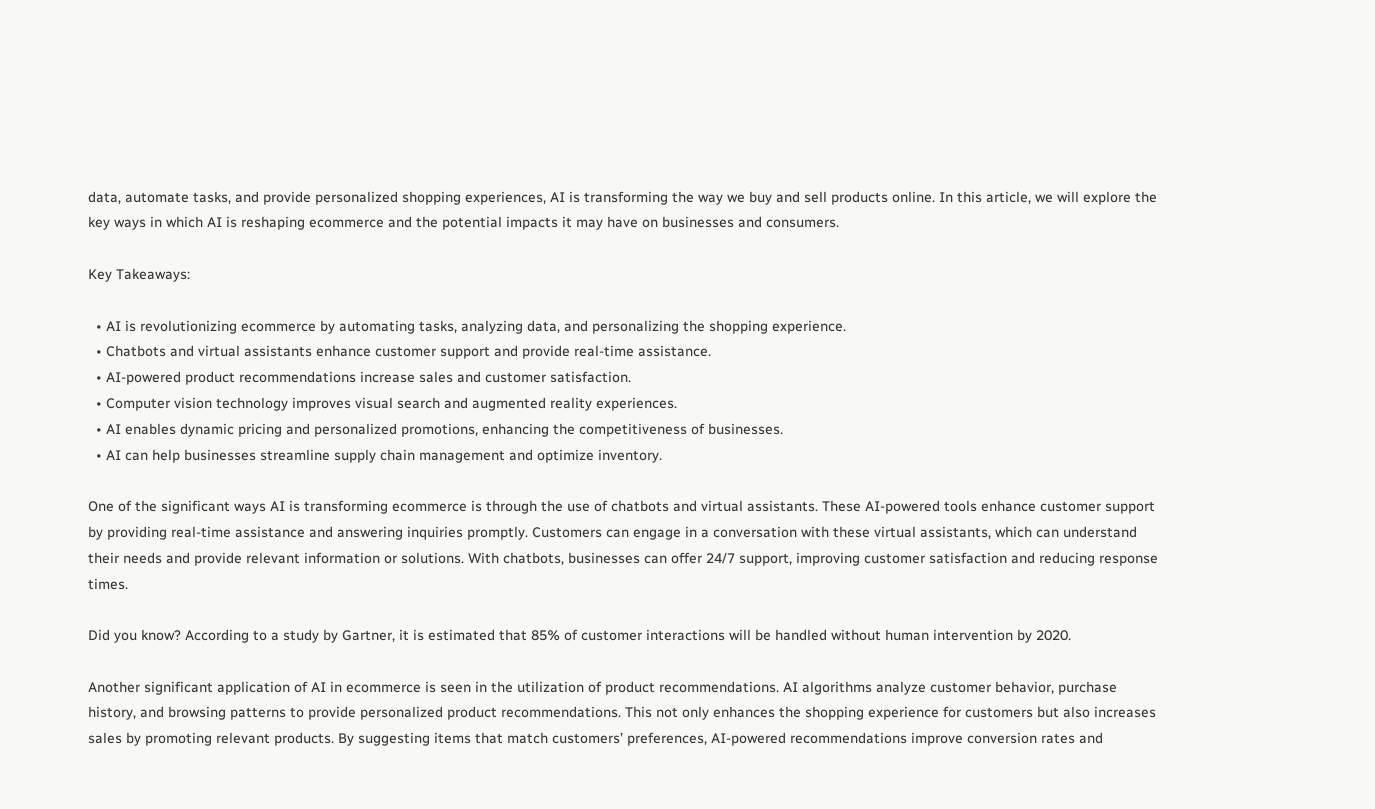data, automate tasks, and provide personalized shopping experiences, AI is transforming the way we buy and sell products online. In this article, we will explore the key ways in which AI is reshaping ecommerce and the potential impacts it may have on businesses and consumers.

Key Takeaways:

  • AI is revolutionizing ecommerce by automating tasks, analyzing data, and personalizing the shopping experience.
  • Chatbots and virtual assistants enhance customer support and provide real-time assistance.
  • AI-powered product recommendations increase sales and customer satisfaction.
  • Computer vision technology improves visual search and augmented reality experiences.
  • AI enables dynamic pricing and personalized promotions, enhancing the competitiveness of businesses.
  • AI can help businesses streamline supply chain management and optimize inventory.

One of the significant ways AI is transforming ecommerce is through the use of chatbots and virtual assistants. These AI-powered tools enhance customer support by providing real-time assistance and answering inquiries promptly. Customers can engage in a conversation with these virtual assistants, which can understand their needs and provide relevant information or solutions. With chatbots, businesses can offer 24/7 support, improving customer satisfaction and reducing response times.

Did you know? According to a study by Gartner, it is estimated that 85% of customer interactions will be handled without human intervention by 2020.

Another significant application of AI in ecommerce is seen in the utilization of product recommendations. AI algorithms analyze customer behavior, purchase history, and browsing patterns to provide personalized product recommendations. This not only enhances the shopping experience for customers but also increases sales by promoting relevant products. By suggesting items that match customers’ preferences, AI-powered recommendations improve conversion rates and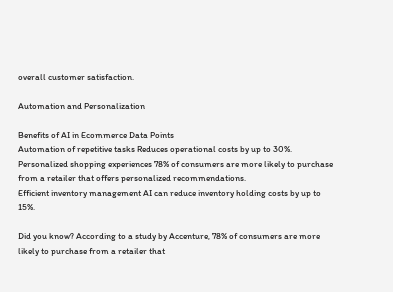overall customer satisfaction.

Automation and Personalization

Benefits of AI in Ecommerce Data Points
Automation of repetitive tasks Reduces operational costs by up to 30%.
Personalized shopping experiences 78% of consumers are more likely to purchase from a retailer that offers personalized recommendations.
Efficient inventory management AI can reduce inventory holding costs by up to 15%.

Did you know? According to a study by Accenture, 78% of consumers are more likely to purchase from a retailer that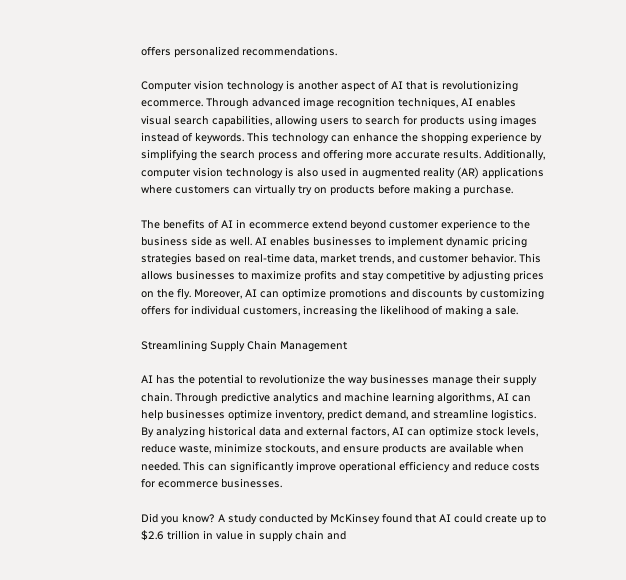offers personalized recommendations.

Computer vision technology is another aspect of AI that is revolutionizing ecommerce. Through advanced image recognition techniques, AI enables visual search capabilities, allowing users to search for products using images instead of keywords. This technology can enhance the shopping experience by simplifying the search process and offering more accurate results. Additionally, computer vision technology is also used in augmented reality (AR) applications where customers can virtually try on products before making a purchase.

The benefits of AI in ecommerce extend beyond customer experience to the business side as well. AI enables businesses to implement dynamic pricing strategies based on real-time data, market trends, and customer behavior. This allows businesses to maximize profits and stay competitive by adjusting prices on the fly. Moreover, AI can optimize promotions and discounts by customizing offers for individual customers, increasing the likelihood of making a sale.

Streamlining Supply Chain Management

AI has the potential to revolutionize the way businesses manage their supply chain. Through predictive analytics and machine learning algorithms, AI can help businesses optimize inventory, predict demand, and streamline logistics. By analyzing historical data and external factors, AI can optimize stock levels, reduce waste, minimize stockouts, and ensure products are available when needed. This can significantly improve operational efficiency and reduce costs for ecommerce businesses.

Did you know? A study conducted by McKinsey found that AI could create up to $2.6 trillion in value in supply chain and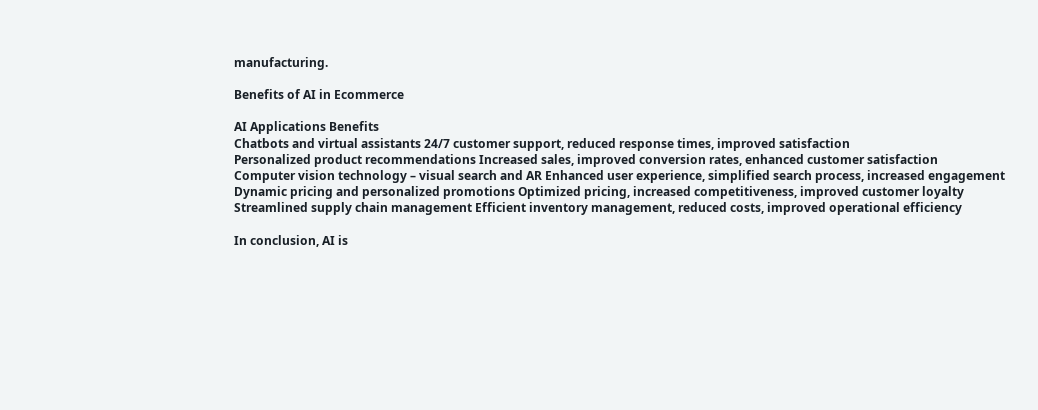manufacturing.

Benefits of AI in Ecommerce

AI Applications Benefits
Chatbots and virtual assistants 24/7 customer support, reduced response times, improved satisfaction
Personalized product recommendations Increased sales, improved conversion rates, enhanced customer satisfaction
Computer vision technology – visual search and AR Enhanced user experience, simplified search process, increased engagement
Dynamic pricing and personalized promotions Optimized pricing, increased competitiveness, improved customer loyalty
Streamlined supply chain management Efficient inventory management, reduced costs, improved operational efficiency

In conclusion, AI is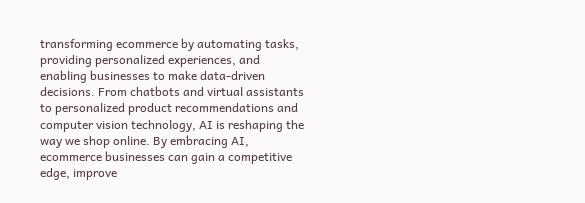transforming ecommerce by automating tasks, providing personalized experiences, and enabling businesses to make data-driven decisions. From chatbots and virtual assistants to personalized product recommendations and computer vision technology, AI is reshaping the way we shop online. By embracing AI, ecommerce businesses can gain a competitive edge, improve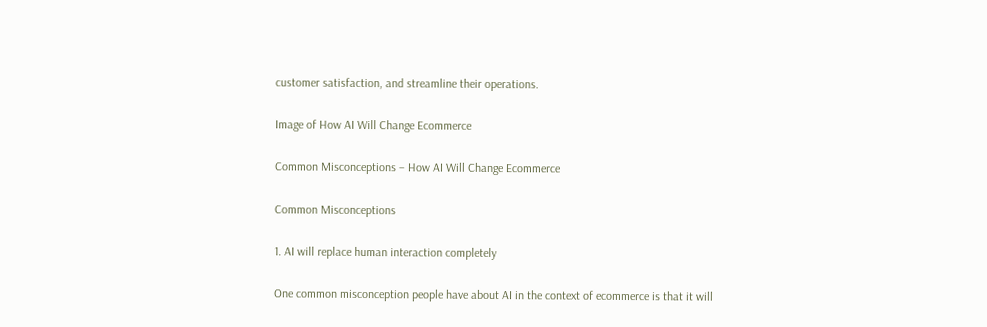customer satisfaction, and streamline their operations.

Image of How AI Will Change Ecommerce

Common Misconceptions – How AI Will Change Ecommerce

Common Misconceptions

1. AI will replace human interaction completely

One common misconception people have about AI in the context of ecommerce is that it will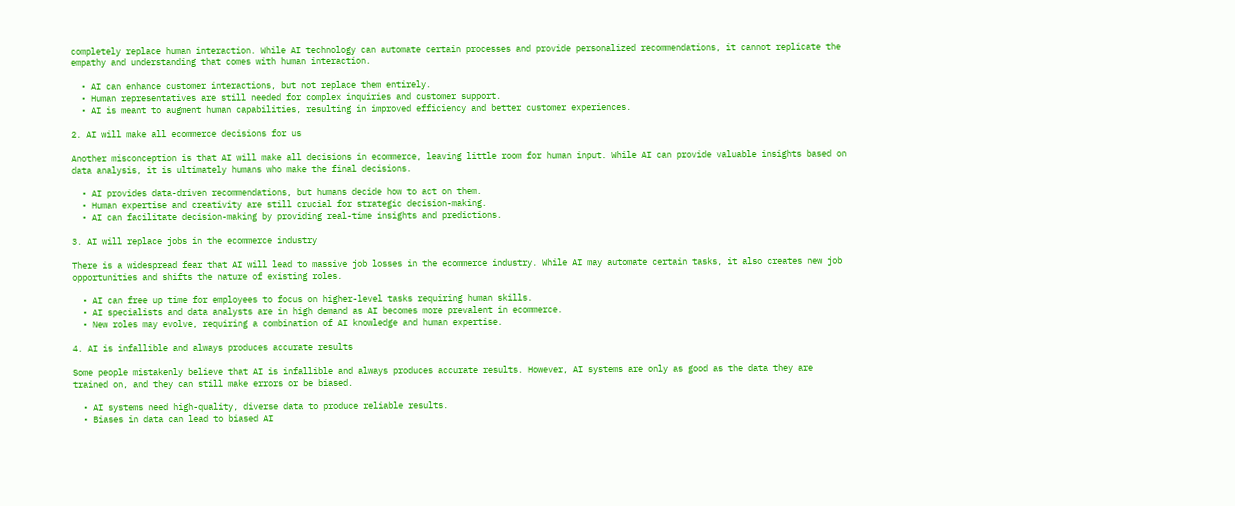completely replace human interaction. While AI technology can automate certain processes and provide personalized recommendations, it cannot replicate the empathy and understanding that comes with human interaction.

  • AI can enhance customer interactions, but not replace them entirely.
  • Human representatives are still needed for complex inquiries and customer support.
  • AI is meant to augment human capabilities, resulting in improved efficiency and better customer experiences.

2. AI will make all ecommerce decisions for us

Another misconception is that AI will make all decisions in ecommerce, leaving little room for human input. While AI can provide valuable insights based on data analysis, it is ultimately humans who make the final decisions.

  • AI provides data-driven recommendations, but humans decide how to act on them.
  • Human expertise and creativity are still crucial for strategic decision-making.
  • AI can facilitate decision-making by providing real-time insights and predictions.

3. AI will replace jobs in the ecommerce industry

There is a widespread fear that AI will lead to massive job losses in the ecommerce industry. While AI may automate certain tasks, it also creates new job opportunities and shifts the nature of existing roles.

  • AI can free up time for employees to focus on higher-level tasks requiring human skills.
  • AI specialists and data analysts are in high demand as AI becomes more prevalent in ecommerce.
  • New roles may evolve, requiring a combination of AI knowledge and human expertise.

4. AI is infallible and always produces accurate results

Some people mistakenly believe that AI is infallible and always produces accurate results. However, AI systems are only as good as the data they are trained on, and they can still make errors or be biased.

  • AI systems need high-quality, diverse data to produce reliable results.
  • Biases in data can lead to biased AI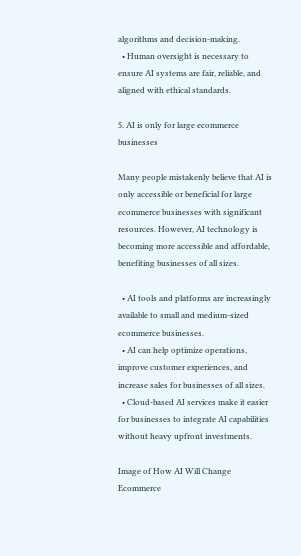algorithms and decision-making.
  • Human oversight is necessary to ensure AI systems are fair, reliable, and aligned with ethical standards.

5. AI is only for large ecommerce businesses

Many people mistakenly believe that AI is only accessible or beneficial for large ecommerce businesses with significant resources. However, AI technology is becoming more accessible and affordable, benefiting businesses of all sizes.

  • AI tools and platforms are increasingly available to small and medium-sized ecommerce businesses.
  • AI can help optimize operations, improve customer experiences, and increase sales for businesses of all sizes.
  • Cloud-based AI services make it easier for businesses to integrate AI capabilities without heavy upfront investments.

Image of How AI Will Change Ecommerce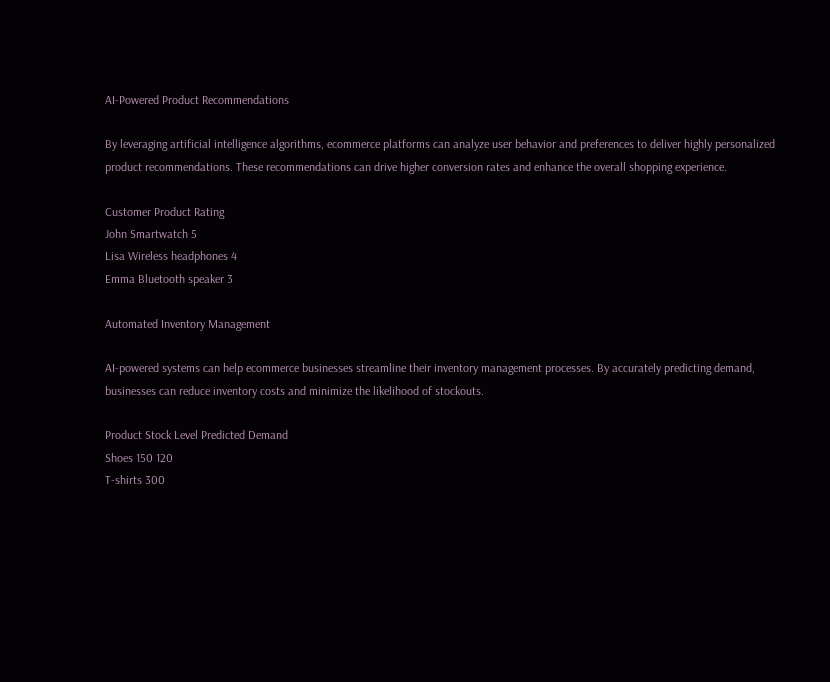AI-Powered Product Recommendations

By leveraging artificial intelligence algorithms, ecommerce platforms can analyze user behavior and preferences to deliver highly personalized product recommendations. These recommendations can drive higher conversion rates and enhance the overall shopping experience.

Customer Product Rating
John Smartwatch 5
Lisa Wireless headphones 4
Emma Bluetooth speaker 3

Automated Inventory Management

AI-powered systems can help ecommerce businesses streamline their inventory management processes. By accurately predicting demand, businesses can reduce inventory costs and minimize the likelihood of stockouts.

Product Stock Level Predicted Demand
Shoes 150 120
T-shirts 300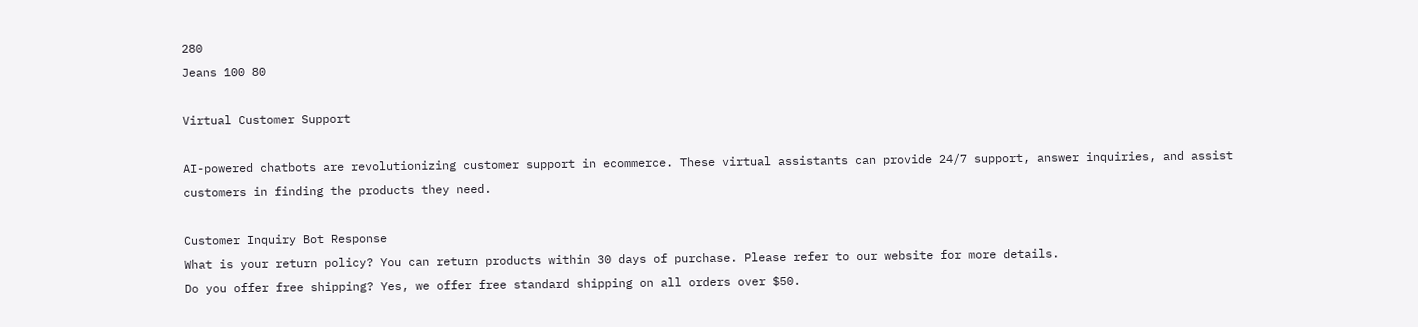280
Jeans 100 80

Virtual Customer Support

AI-powered chatbots are revolutionizing customer support in ecommerce. These virtual assistants can provide 24/7 support, answer inquiries, and assist customers in finding the products they need.

Customer Inquiry Bot Response
What is your return policy? You can return products within 30 days of purchase. Please refer to our website for more details.
Do you offer free shipping? Yes, we offer free standard shipping on all orders over $50.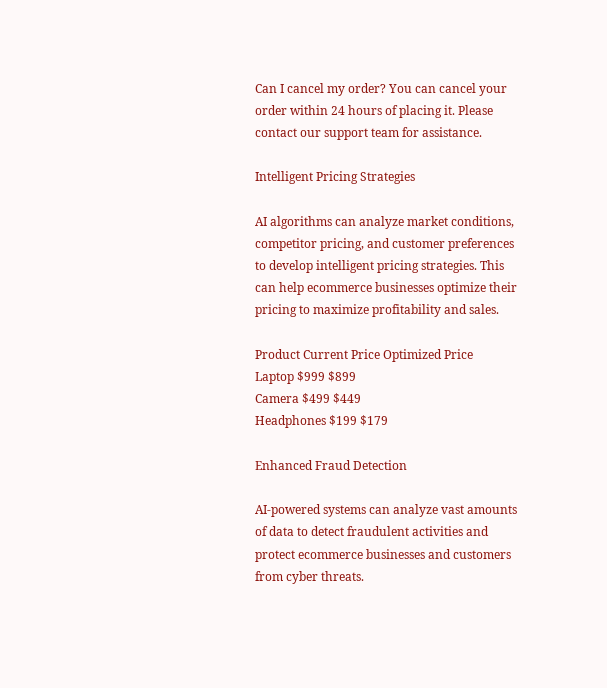Can I cancel my order? You can cancel your order within 24 hours of placing it. Please contact our support team for assistance.

Intelligent Pricing Strategies

AI algorithms can analyze market conditions, competitor pricing, and customer preferences to develop intelligent pricing strategies. This can help ecommerce businesses optimize their pricing to maximize profitability and sales.

Product Current Price Optimized Price
Laptop $999 $899
Camera $499 $449
Headphones $199 $179

Enhanced Fraud Detection

AI-powered systems can analyze vast amounts of data to detect fraudulent activities and protect ecommerce businesses and customers from cyber threats.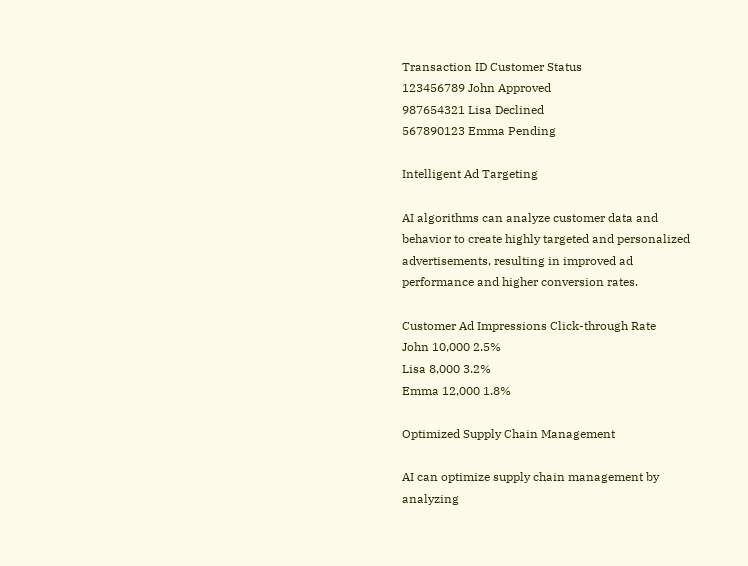Transaction ID Customer Status
123456789 John Approved
987654321 Lisa Declined
567890123 Emma Pending

Intelligent Ad Targeting

AI algorithms can analyze customer data and behavior to create highly targeted and personalized advertisements, resulting in improved ad performance and higher conversion rates.

Customer Ad Impressions Click-through Rate
John 10,000 2.5%
Lisa 8,000 3.2%
Emma 12,000 1.8%

Optimized Supply Chain Management

AI can optimize supply chain management by analyzing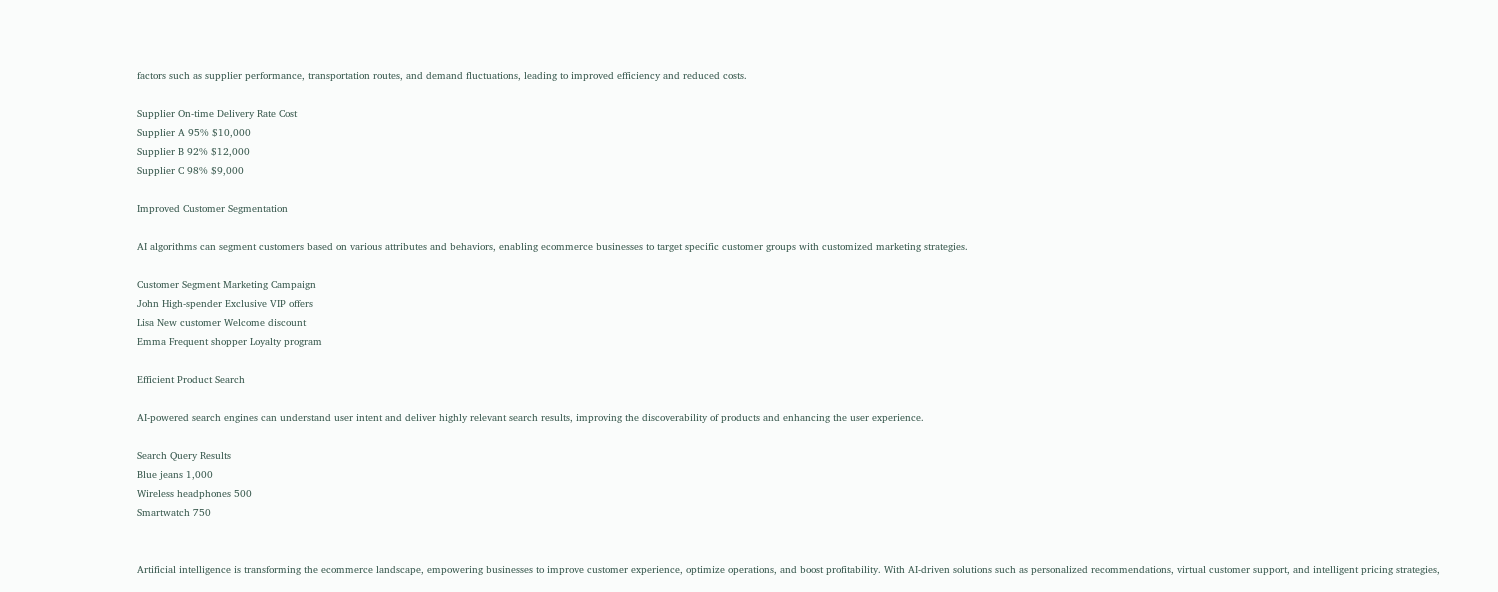factors such as supplier performance, transportation routes, and demand fluctuations, leading to improved efficiency and reduced costs.

Supplier On-time Delivery Rate Cost
Supplier A 95% $10,000
Supplier B 92% $12,000
Supplier C 98% $9,000

Improved Customer Segmentation

AI algorithms can segment customers based on various attributes and behaviors, enabling ecommerce businesses to target specific customer groups with customized marketing strategies.

Customer Segment Marketing Campaign
John High-spender Exclusive VIP offers
Lisa New customer Welcome discount
Emma Frequent shopper Loyalty program

Efficient Product Search

AI-powered search engines can understand user intent and deliver highly relevant search results, improving the discoverability of products and enhancing the user experience.

Search Query Results
Blue jeans 1,000
Wireless headphones 500
Smartwatch 750


Artificial intelligence is transforming the ecommerce landscape, empowering businesses to improve customer experience, optimize operations, and boost profitability. With AI-driven solutions such as personalized recommendations, virtual customer support, and intelligent pricing strategies,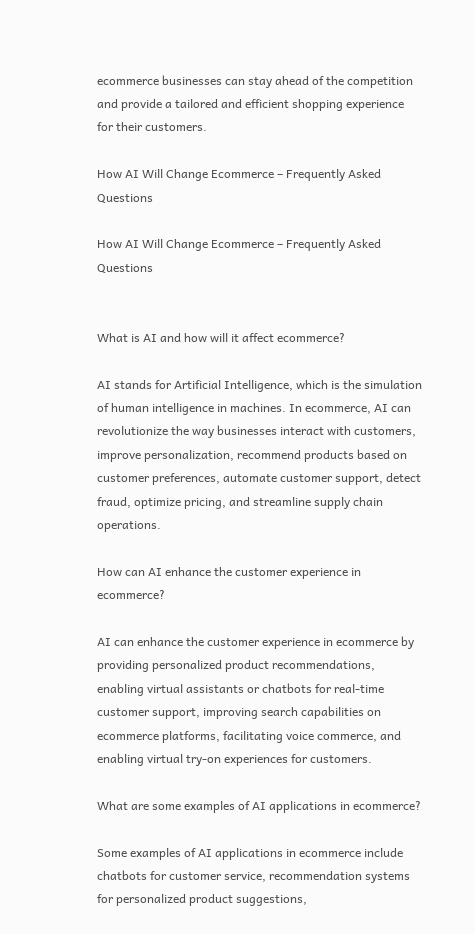ecommerce businesses can stay ahead of the competition and provide a tailored and efficient shopping experience for their customers.

How AI Will Change Ecommerce – Frequently Asked Questions

How AI Will Change Ecommerce – Frequently Asked Questions


What is AI and how will it affect ecommerce?

AI stands for Artificial Intelligence, which is the simulation of human intelligence in machines. In ecommerce, AI can revolutionize the way businesses interact with customers, improve personalization, recommend products based on customer preferences, automate customer support, detect fraud, optimize pricing, and streamline supply chain operations.

How can AI enhance the customer experience in ecommerce?

AI can enhance the customer experience in ecommerce by providing personalized product recommendations, enabling virtual assistants or chatbots for real-time customer support, improving search capabilities on ecommerce platforms, facilitating voice commerce, and enabling virtual try-on experiences for customers.

What are some examples of AI applications in ecommerce?

Some examples of AI applications in ecommerce include chatbots for customer service, recommendation systems for personalized product suggestions,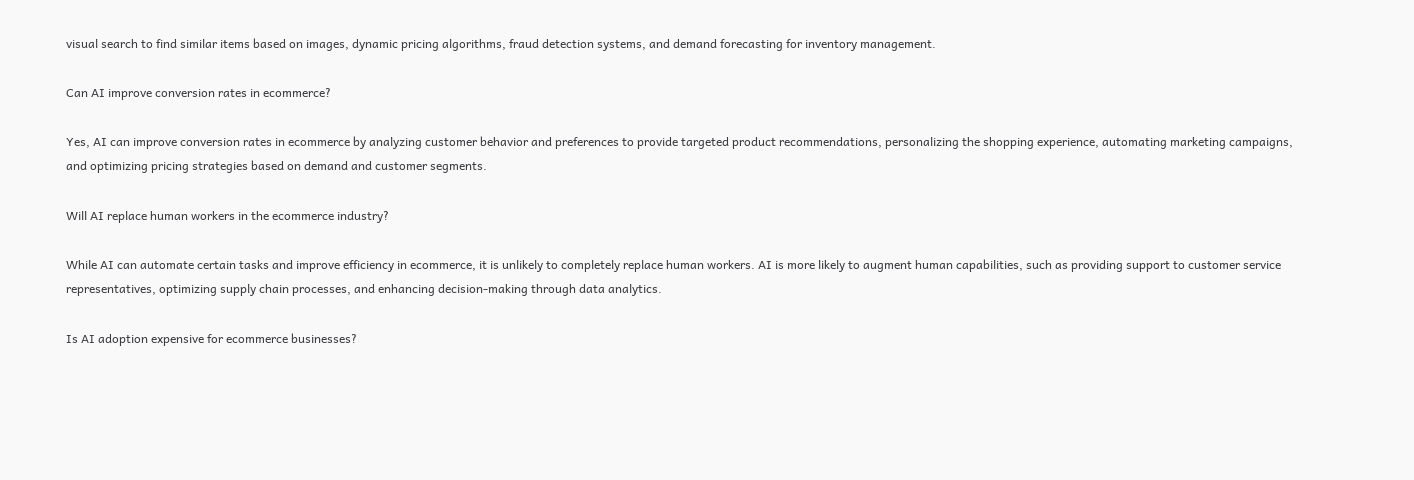visual search to find similar items based on images, dynamic pricing algorithms, fraud detection systems, and demand forecasting for inventory management.

Can AI improve conversion rates in ecommerce?

Yes, AI can improve conversion rates in ecommerce by analyzing customer behavior and preferences to provide targeted product recommendations, personalizing the shopping experience, automating marketing campaigns, and optimizing pricing strategies based on demand and customer segments.

Will AI replace human workers in the ecommerce industry?

While AI can automate certain tasks and improve efficiency in ecommerce, it is unlikely to completely replace human workers. AI is more likely to augment human capabilities, such as providing support to customer service representatives, optimizing supply chain processes, and enhancing decision-making through data analytics.

Is AI adoption expensive for ecommerce businesses?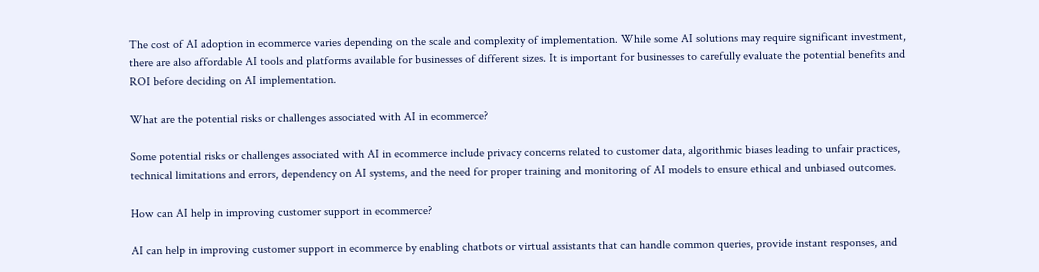The cost of AI adoption in ecommerce varies depending on the scale and complexity of implementation. While some AI solutions may require significant investment, there are also affordable AI tools and platforms available for businesses of different sizes. It is important for businesses to carefully evaluate the potential benefits and ROI before deciding on AI implementation.

What are the potential risks or challenges associated with AI in ecommerce?

Some potential risks or challenges associated with AI in ecommerce include privacy concerns related to customer data, algorithmic biases leading to unfair practices, technical limitations and errors, dependency on AI systems, and the need for proper training and monitoring of AI models to ensure ethical and unbiased outcomes.

How can AI help in improving customer support in ecommerce?

AI can help in improving customer support in ecommerce by enabling chatbots or virtual assistants that can handle common queries, provide instant responses, and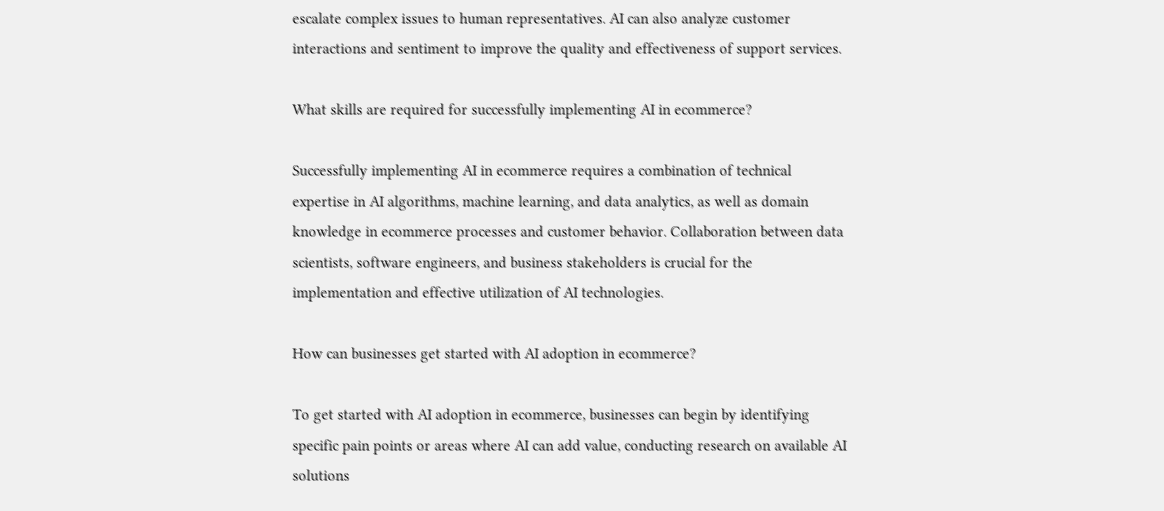escalate complex issues to human representatives. AI can also analyze customer interactions and sentiment to improve the quality and effectiveness of support services.

What skills are required for successfully implementing AI in ecommerce?

Successfully implementing AI in ecommerce requires a combination of technical expertise in AI algorithms, machine learning, and data analytics, as well as domain knowledge in ecommerce processes and customer behavior. Collaboration between data scientists, software engineers, and business stakeholders is crucial for the implementation and effective utilization of AI technologies.

How can businesses get started with AI adoption in ecommerce?

To get started with AI adoption in ecommerce, businesses can begin by identifying specific pain points or areas where AI can add value, conducting research on available AI solutions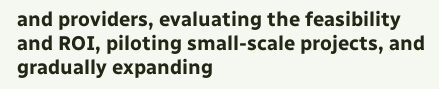and providers, evaluating the feasibility and ROI, piloting small-scale projects, and gradually expanding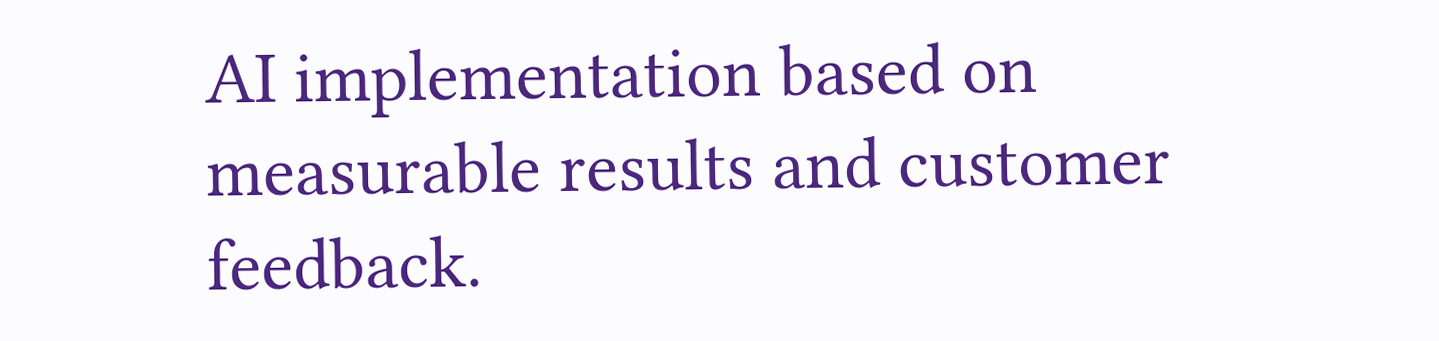AI implementation based on measurable results and customer feedback.